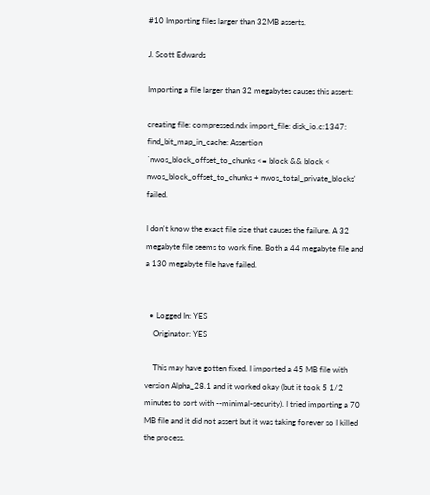#10 Importing files larger than 32MB asserts.

J. Scott Edwards

Importing a file larger than 32 megabytes causes this assert:

creating file: compressed.ndx import_file: disk_io.c:1347: find_bit_map_in_cache: Assertion `nwos_block_offset_to_chunks <= block && block < nwos_block_offset_to_chunks + nwos_total_private_blocks' failed.

I don't know the exact file size that causes the failure. A 32 megabyte file seems to work fine. Both a 44 megabyte file and a 130 megabyte file have failed.


  • Logged In: YES
    Originator: YES

    This may have gotten fixed. I imported a 45 MB file with version Alpha_28.1 and it worked okay (but it took 5 1/2 minutes to sort with --minimal-security). I tried importing a 70 MB file and it did not assert but it was taking forever so I killed the process.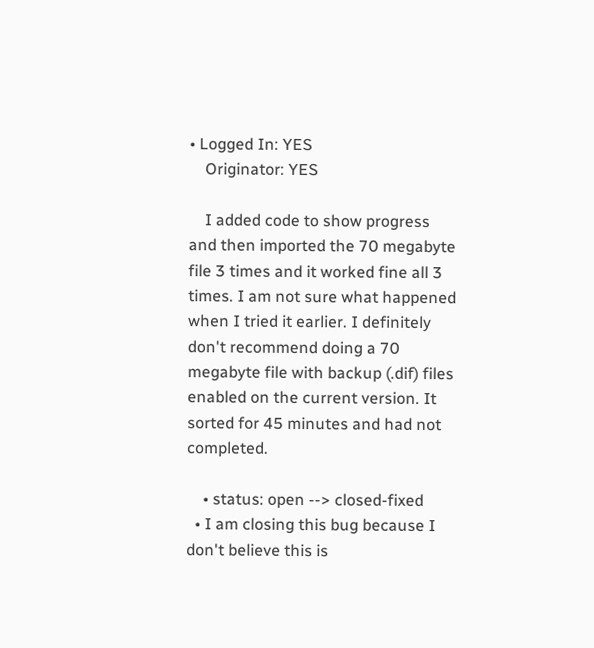• Logged In: YES
    Originator: YES

    I added code to show progress and then imported the 70 megabyte file 3 times and it worked fine all 3 times. I am not sure what happened when I tried it earlier. I definitely don't recommend doing a 70 megabyte file with backup (.dif) files enabled on the current version. It sorted for 45 minutes and had not completed.

    • status: open --> closed-fixed
  • I am closing this bug because I don't believe this is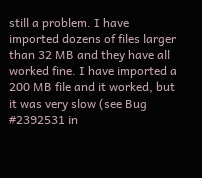still a problem. I have imported dozens of files larger than 32 MB and they have all worked fine. I have imported a 200 MB file and it worked, but it was very slow (see Bug #2392531 in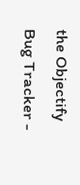the Objectify Bug Tracker -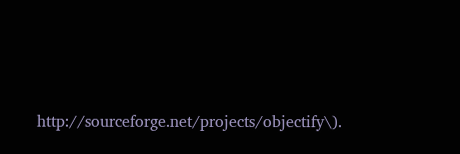http://sourceforge.net/projects/objectify\).